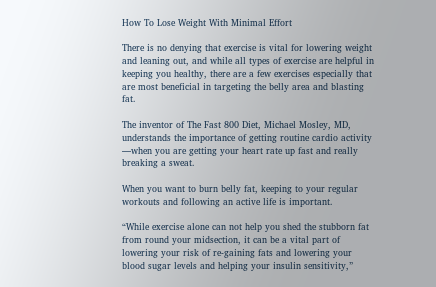How To Lose Weight With Minimal Effort

There is no denying that exercise is vital for lowering weight and leaning out, and while all types of exercise are helpful in keeping you healthy, there are a few exercises especially that are most beneficial in targeting the belly area and blasting fat.

The inventor of The Fast 800 Diet, Michael Mosley, MD, understands the importance of getting routine cardio activity —when you are getting your heart rate up fast and really breaking a sweat.

When you want to burn belly fat, keeping to your regular workouts and following an active life is important.

“While exercise alone can not help you shed the stubborn fat from round your midsection, it can be a vital part of lowering your risk of re-gaining fats and lowering your blood sugar levels and helping your insulin sensitivity,”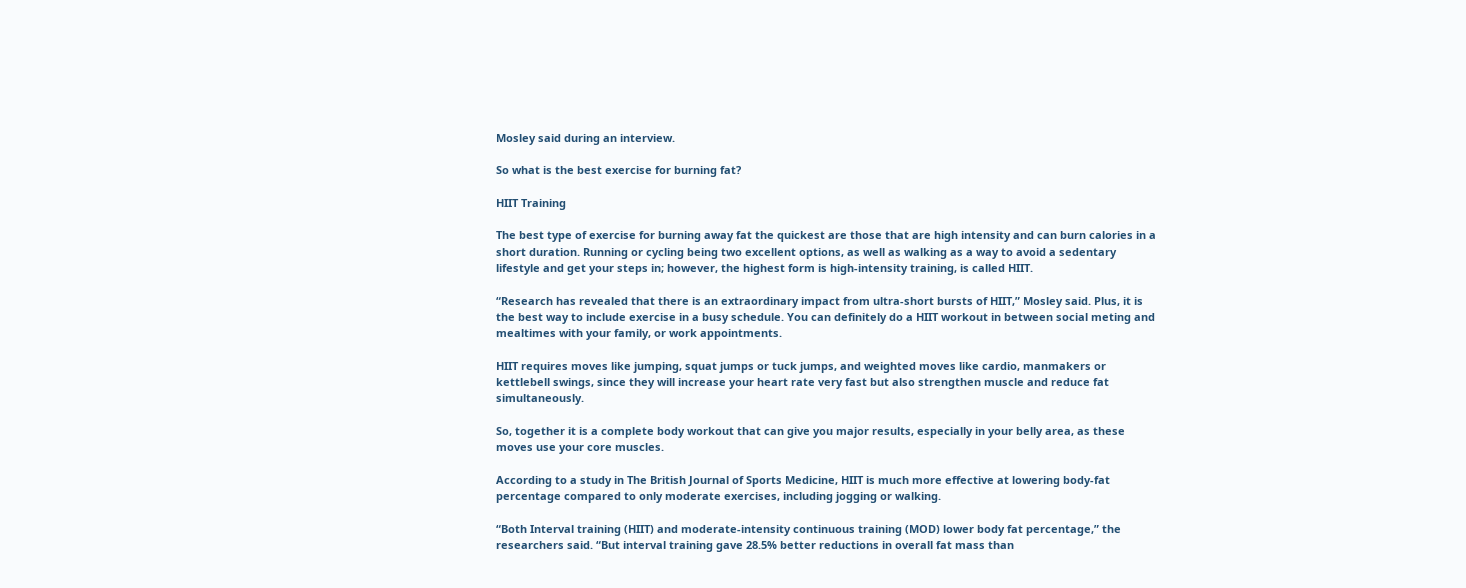Mosley said during an interview.

So what is the best exercise for burning fat?

HIIT Training

The best type of exercise for burning away fat the quickest are those that are high intensity and can burn calories in a short duration. Running or cycling being two excellent options, as well as walking as a way to avoid a sedentary lifestyle and get your steps in; however, the highest form is high-intensity training, is called HIIT.

“Research has revealed that there is an extraordinary impact from ultra-short bursts of HIIT,” Mosley said. Plus, it is the best way to include exercise in a busy schedule. You can definitely do a HIIT workout in between social meting and mealtimes with your family, or work appointments.

HIIT requires moves like jumping, squat jumps or tuck jumps, and weighted moves like cardio, manmakers or kettlebell swings, since they will increase your heart rate very fast but also strengthen muscle and reduce fat simultaneously.

So, together it is a complete body workout that can give you major results, especially in your belly area, as these moves use your core muscles.

According to a study in The British Journal of Sports Medicine, HIIT is much more effective at lowering body-fat percentage compared to only moderate exercises, including jogging or walking.

“Both Interval training (HIIT) and moderate-intensity continuous training (MOD) lower body fat percentage,” the researchers said. “But interval training gave 28.5% better reductions in overall fat mass than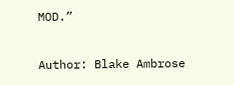MOD.”

Author: Blake Ambrose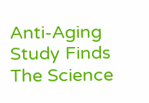Anti-Aging Study Finds The Science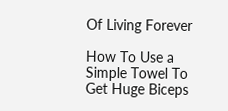Of Living Forever

How To Use a Simple Towel To Get Huge Biceps